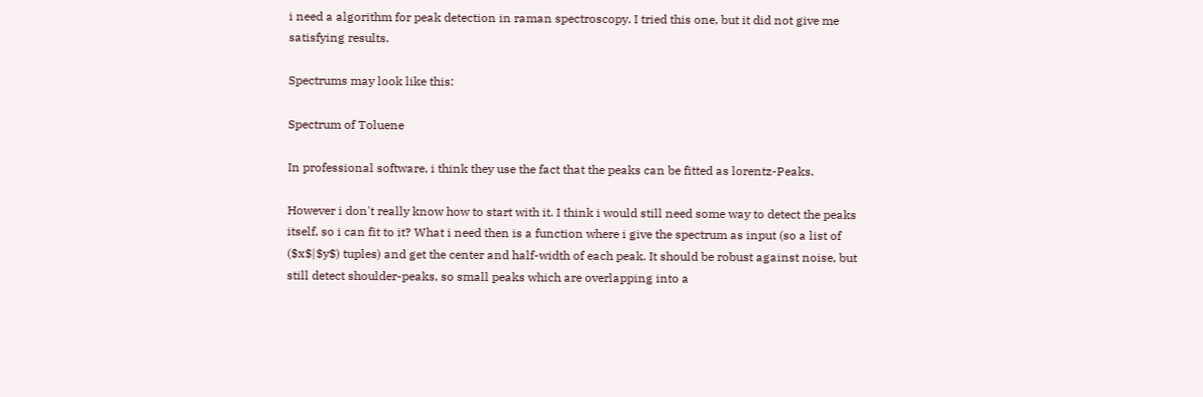i need a algorithm for peak detection in raman spectroscopy. I tried this one, but it did not give me satisfying results.

Spectrums may look like this:

Spectrum of Toluene

In professional software, i think they use the fact that the peaks can be fitted as lorentz-Peaks.

However i don't really know how to start with it. I think i would still need some way to detect the peaks itself, so i can fit to it? What i need then is a function where i give the spectrum as input (so a list of ($x$|$y$) tuples) and get the center and half-width of each peak. It should be robust against noise, but still detect shoulder-peaks, so small peaks which are overlapping into a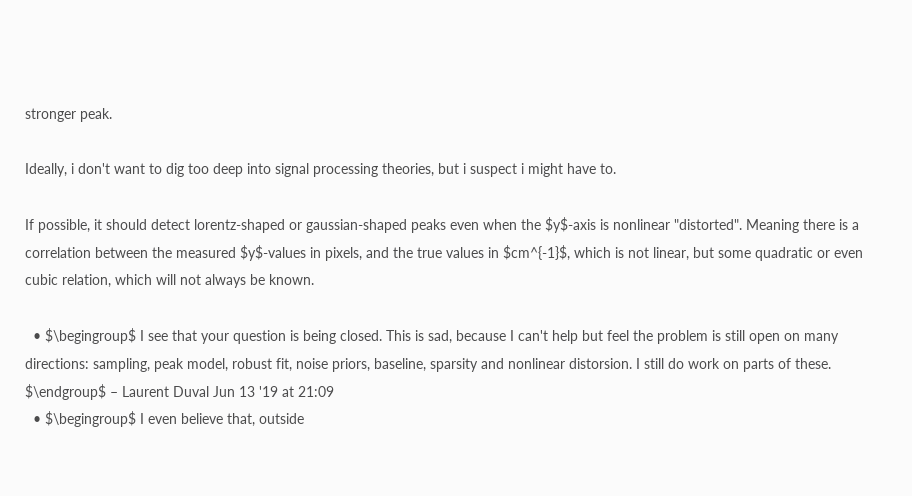stronger peak.

Ideally, i don't want to dig too deep into signal processing theories, but i suspect i might have to.

If possible, it should detect lorentz-shaped or gaussian-shaped peaks even when the $y$-axis is nonlinear "distorted". Meaning there is a correlation between the measured $y$-values in pixels, and the true values in $cm^{-1}$, which is not linear, but some quadratic or even cubic relation, which will not always be known.

  • $\begingroup$ I see that your question is being closed. This is sad, because I can't help but feel the problem is still open on many directions: sampling, peak model, robust fit, noise priors, baseline, sparsity and nonlinear distorsion. I still do work on parts of these. $\endgroup$ – Laurent Duval Jun 13 '19 at 21:09
  • $\begingroup$ I even believe that, outside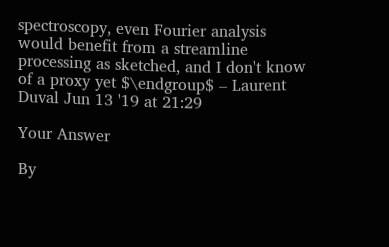spectroscopy, even Fourier analysis would benefit from a streamline processing as sketched, and I don't know of a proxy yet $\endgroup$ – Laurent Duval Jun 13 '19 at 21:29

Your Answer

By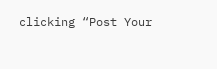clicking “Post Your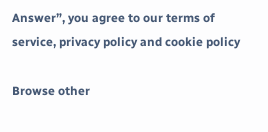Answer”, you agree to our terms of service, privacy policy and cookie policy

Browse other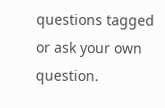questions tagged or ask your own question.